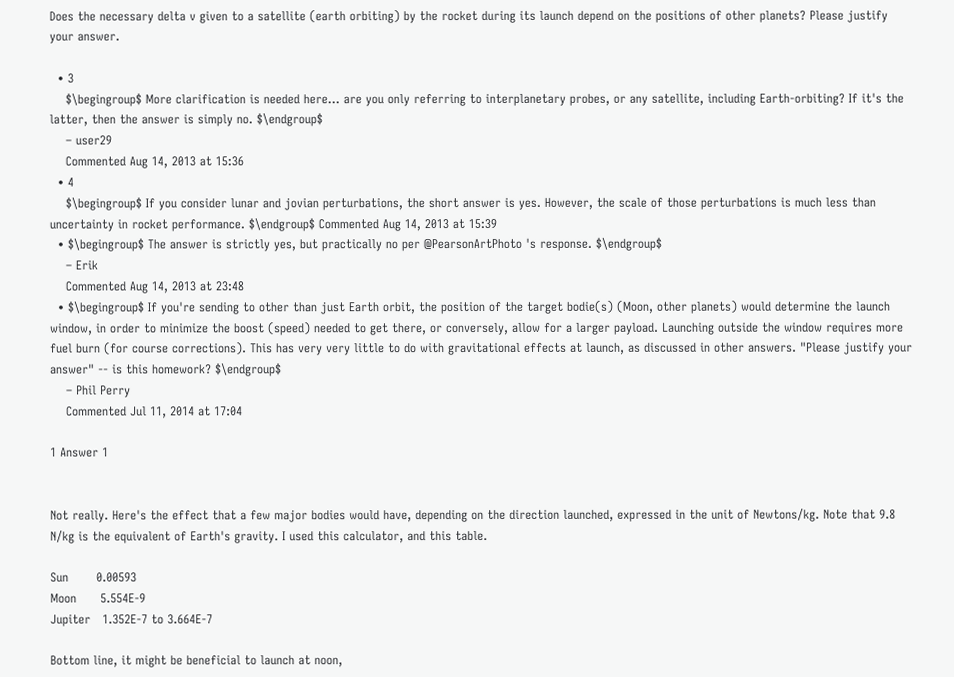Does the necessary delta v given to a satellite (earth orbiting) by the rocket during its launch depend on the positions of other planets? Please justify your answer.

  • 3
    $\begingroup$ More clarification is needed here... are you only referring to interplanetary probes, or any satellite, including Earth-orbiting? If it's the latter, then the answer is simply no. $\endgroup$
    – user29
    Commented Aug 14, 2013 at 15:36
  • 4
    $\begingroup$ If you consider lunar and jovian perturbations, the short answer is yes. However, the scale of those perturbations is much less than uncertainty in rocket performance. $\endgroup$ Commented Aug 14, 2013 at 15:39
  • $\begingroup$ The answer is strictly yes, but practically no per @PearsonArtPhoto 's response. $\endgroup$
    – Erik
    Commented Aug 14, 2013 at 23:48
  • $\begingroup$ If you're sending to other than just Earth orbit, the position of the target bodie(s) (Moon, other planets) would determine the launch window, in order to minimize the boost (speed) needed to get there, or conversely, allow for a larger payload. Launching outside the window requires more fuel burn (for course corrections). This has very very little to do with gravitational effects at launch, as discussed in other answers. "Please justify your answer" -- is this homework? $\endgroup$
    – Phil Perry
    Commented Jul 11, 2014 at 17:04

1 Answer 1


Not really. Here's the effect that a few major bodies would have, depending on the direction launched, expressed in the unit of Newtons/kg. Note that 9.8 N/kg is the equivalent of Earth's gravity. I used this calculator, and this table.

Sun       0.00593
Moon      5.554E-9
Jupiter   1.352E-7 to 3.664E-7

Bottom line, it might be beneficial to launch at noon,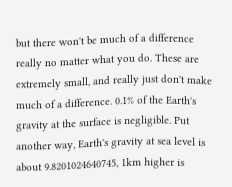but there won't be much of a difference really no matter what you do. These are extremely small, and really just don't make much of a difference. 0.1% of the Earth's gravity at the surface is negligible. Put another way, Earth's gravity at sea level is about 9.8201024640745, 1km higher is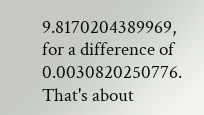9.8170204389969, for a difference of 0.0030820250776. That's about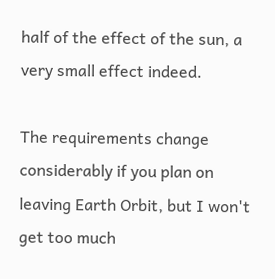half of the effect of the sun, a very small effect indeed.

The requirements change considerably if you plan on leaving Earth Orbit, but I won't get too much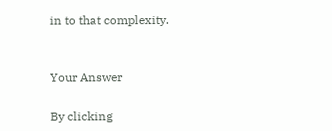in to that complexity.


Your Answer

By clicking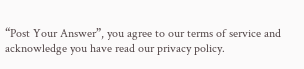“Post Your Answer”, you agree to our terms of service and acknowledge you have read our privacy policy.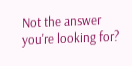Not the answer you're looking for?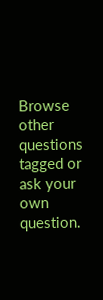Browse other questions tagged or ask your own question.